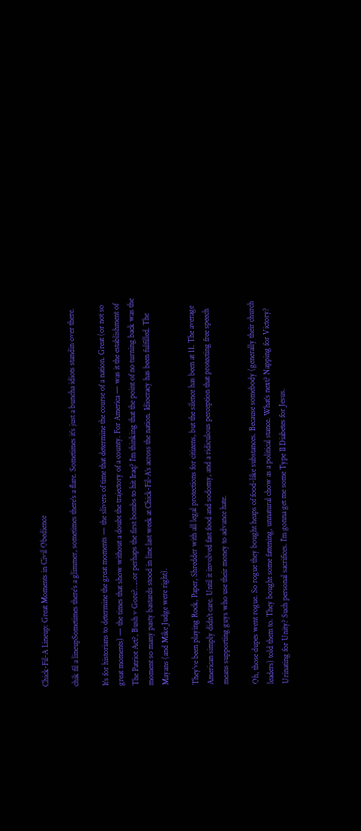Chick-Fil-A Lineup: Great Moments in Civil Obedience

chik fil a lineupSometimes there’s a glimmer, sometimes there’s a flare. Sometimes it’s just a buncha idiots standin over there.

It’s for historians to determine the great moments — the slivers of time that determine the course of a nation. Great (or not so great moments) — the times that show without a doubt the trajectory of a county. For America — was it the establishment of The Patriot Act?, Bush v Gore?…..or perhaps the first bombs to hit Iraq? I’m thinking that the point of no turning back was the moment so many pasty bastards stood in line last week at Chick-Fil-A’s across the nation. Idiocracy has been fulfilled. The Mayans (and Mike Judge were right).

They’ve been playing Rock, Paper, Shredder with all legal protections for citizens, but the silence has been at 11. The average American simply didn’t care. Until it involved fast food and sodomy, and a ridiculous perception that protecting free speech means supporting guys who use their money to advance hate.

Oh, those dupes went rogue. So rogue they bought heaps of food-like substances. Because somebody (generally their church leaders) told them to. They bought some fattening, unnatural chow as a political stance. What’s next? Napping for Victory? Urinating for Unity? Such personal sacrifices. I’m gonna get me some Type II Diabetes for Jesus.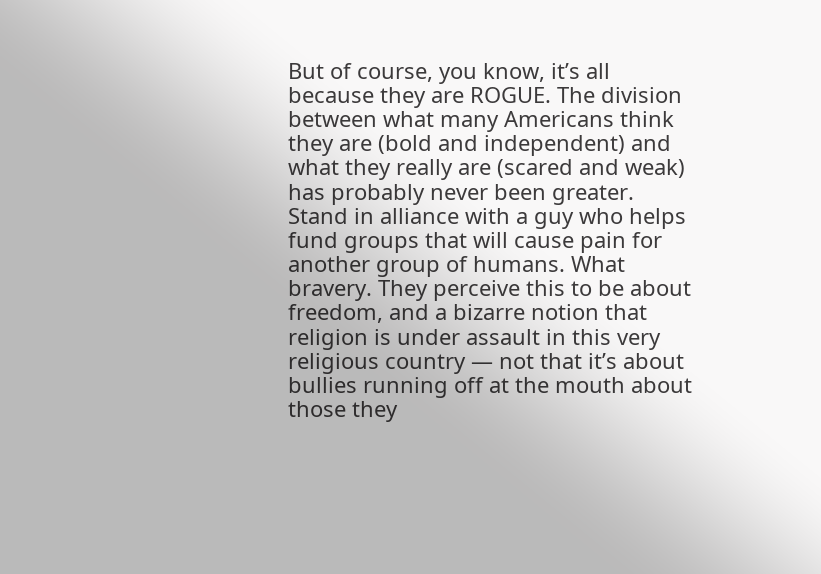But of course, you know, it’s all because they are ROGUE. The division between what many Americans think they are (bold and independent) and what they really are (scared and weak) has probably never been greater. Stand in alliance with a guy who helps fund groups that will cause pain for another group of humans. What bravery. They perceive this to be about freedom, and a bizarre notion that religion is under assault in this very religious country — not that it’s about bullies running off at the mouth about those they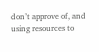don’t approve of, and using resources to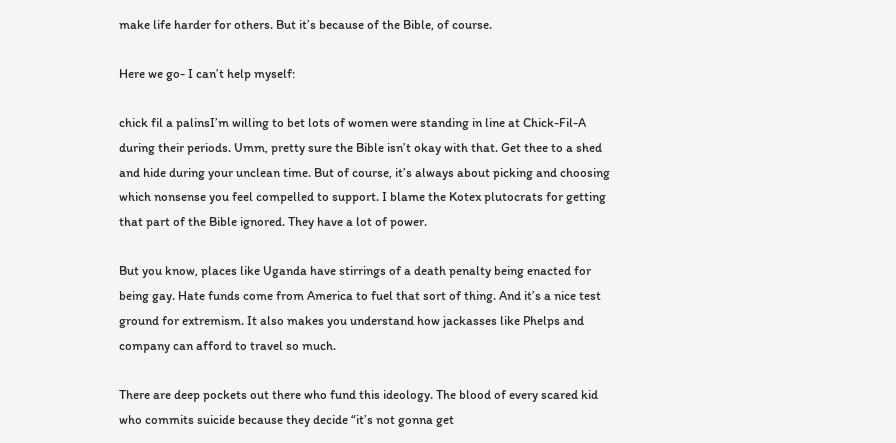make life harder for others. But it’s because of the Bible, of course.

Here we go- I can’t help myself:

chick fil a palinsI’m willing to bet lots of women were standing in line at Chick-Fil-A during their periods. Umm, pretty sure the Bible isn’t okay with that. Get thee to a shed and hide during your unclean time. But of course, it’s always about picking and choosing which nonsense you feel compelled to support. I blame the Kotex plutocrats for getting that part of the Bible ignored. They have a lot of power.

But you know, places like Uganda have stirrings of a death penalty being enacted for being gay. Hate funds come from America to fuel that sort of thing. And it’s a nice test ground for extremism. It also makes you understand how jackasses like Phelps and company can afford to travel so much.

There are deep pockets out there who fund this ideology. The blood of every scared kid who commits suicide because they decide “it’s not gonna get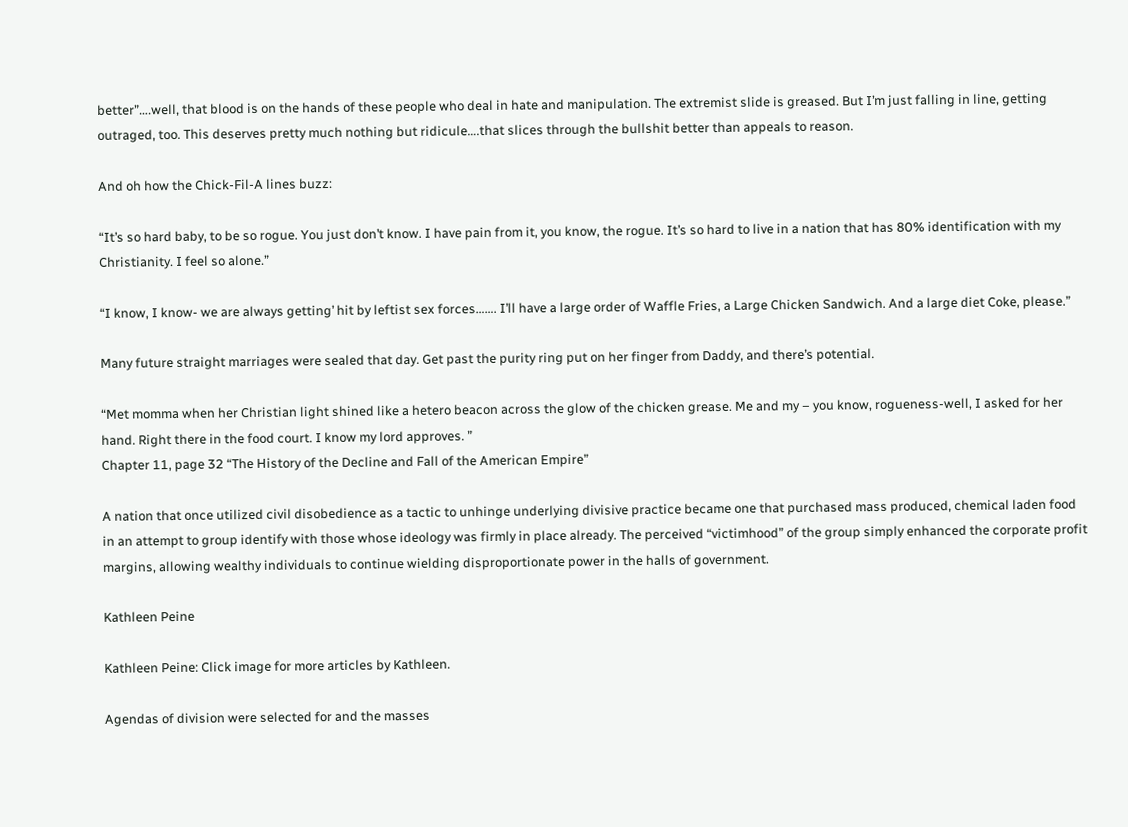better”….well, that blood is on the hands of these people who deal in hate and manipulation. The extremist slide is greased. But I’m just falling in line, getting outraged, too. This deserves pretty much nothing but ridicule….that slices through the bullshit better than appeals to reason.

And oh how the Chick-Fil-A lines buzz:

“It’s so hard baby, to be so rogue. You just don’t know. I have pain from it, you know, the rogue. It’s so hard to live in a nation that has 80% identification with my Christianity. I feel so alone.”

“I know, I know- we are always getting’ hit by leftist sex forces……. I’ll have a large order of Waffle Fries, a Large Chicken Sandwich. And a large diet Coke, please.”

Many future straight marriages were sealed that day. Get past the purity ring put on her finger from Daddy, and there’s potential.

“Met momma when her Christian light shined like a hetero beacon across the glow of the chicken grease. Me and my – you know, rogueness-well, I asked for her hand. Right there in the food court. I know my lord approves. ”
Chapter 11, page 32 “The History of the Decline and Fall of the American Empire”

A nation that once utilized civil disobedience as a tactic to unhinge underlying divisive practice became one that purchased mass produced, chemical laden food in an attempt to group identify with those whose ideology was firmly in place already. The perceived “victimhood” of the group simply enhanced the corporate profit margins, allowing wealthy individuals to continue wielding disproportionate power in the halls of government.

Kathleen Peine

Kathleen Peine: Click image for more articles by Kathleen.

Agendas of division were selected for and the masses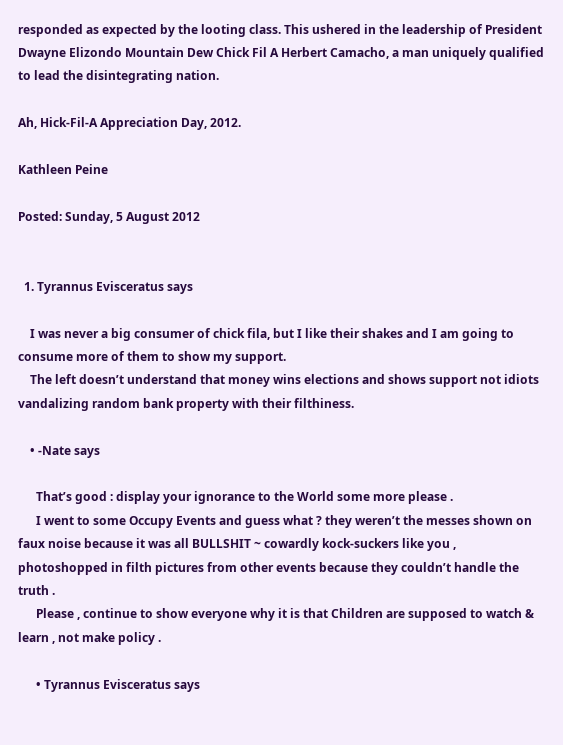responded as expected by the looting class. This ushered in the leadership of President Dwayne Elizondo Mountain Dew Chick Fil A Herbert Camacho, a man uniquely qualified to lead the disintegrating nation.

Ah, Hick-Fil-A Appreciation Day, 2012.

Kathleen Peine

Posted: Sunday, 5 August 2012


  1. Tyrannus Evisceratus says

    I was never a big consumer of chick fila, but I like their shakes and I am going to consume more of them to show my support.
    The left doesn’t understand that money wins elections and shows support not idiots vandalizing random bank property with their filthiness.

    • -Nate says

      That’s good : display your ignorance to the World some more please .
      I went to some Occupy Events and guess what ? they weren’t the messes shown on faux noise because it was all BULLSHIT ~ cowardly kock-suckers like you , photoshopped in filth pictures from other events because they couldn’t handle the truth .
      Please , continue to show everyone why it is that Children are supposed to watch & learn , not make policy .

      • Tyrannus Evisceratus says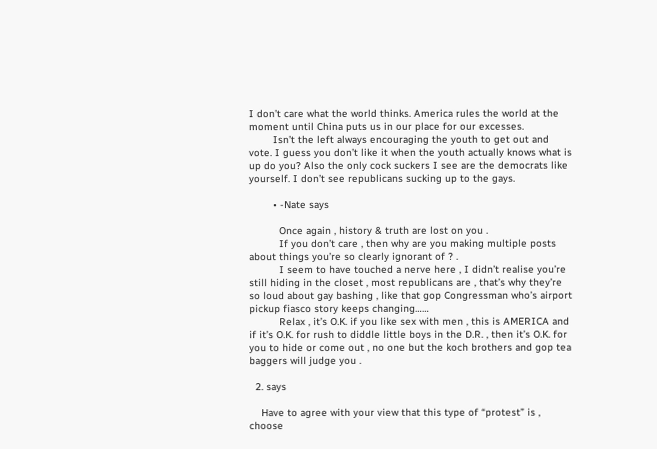I don’t care what the world thinks. America rules the world at the moment until China puts us in our place for our excesses.
        Isn’t the left always encouraging the youth to get out and vote. I guess you don’t like it when the youth actually knows what is up do you? Also the only cock suckers I see are the democrats like yourself. I don’t see republicans sucking up to the gays.

        • -Nate says

          Once again , history & truth are lost on you .
          If you don’t care , then why are you making multiple posts about things you’re so clearly ignorant of ? .
          I seem to have touched a nerve here , I didn’t realise you’re still hiding in the closet , most republicans are , that’s why they’re so loud about gay bashing , like that gop Congressman who’s airport pickup fiasco story keeps changing……
          Relax , it’s O.K. if you like sex with men , this is AMERICA and if it’s O.K. for rush to diddle little boys in the D.R. , then it’s O.K. for you to hide or come out , no one but the koch brothers and gop tea baggers will judge you .

  2. says

    Have to agree with your view that this type of “protest” is , choose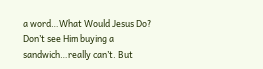a word…What Would Jesus Do? Don’t see Him buying a sandwich…really can’t. But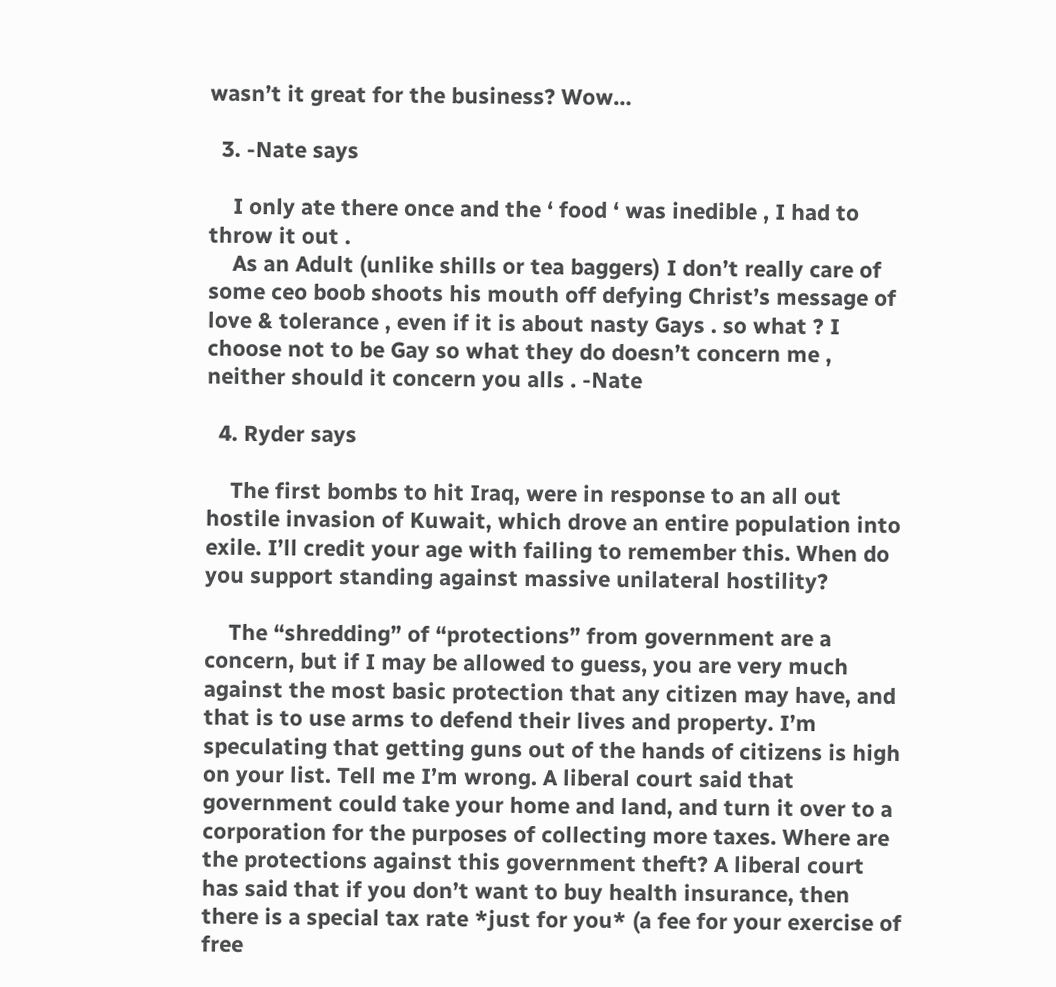wasn’t it great for the business? Wow…

  3. -Nate says

    I only ate there once and the ‘ food ‘ was inedible , I had to throw it out .
    As an Adult (unlike shills or tea baggers) I don’t really care of some ceo boob shoots his mouth off defying Christ’s message of love & tolerance , even if it is about nasty Gays . so what ? I choose not to be Gay so what they do doesn’t concern me , neither should it concern you alls . -Nate

  4. Ryder says

    The first bombs to hit Iraq, were in response to an all out hostile invasion of Kuwait, which drove an entire population into exile. I’ll credit your age with failing to remember this. When do you support standing against massive unilateral hostility?

    The “shredding” of “protections” from government are a concern, but if I may be allowed to guess, you are very much against the most basic protection that any citizen may have, and that is to use arms to defend their lives and property. I’m speculating that getting guns out of the hands of citizens is high on your list. Tell me I’m wrong. A liberal court said that government could take your home and land, and turn it over to a corporation for the purposes of collecting more taxes. Where are the protections against this government theft? A liberal court has said that if you don’t want to buy health insurance, then there is a special tax rate *just for you* (a fee for your exercise of free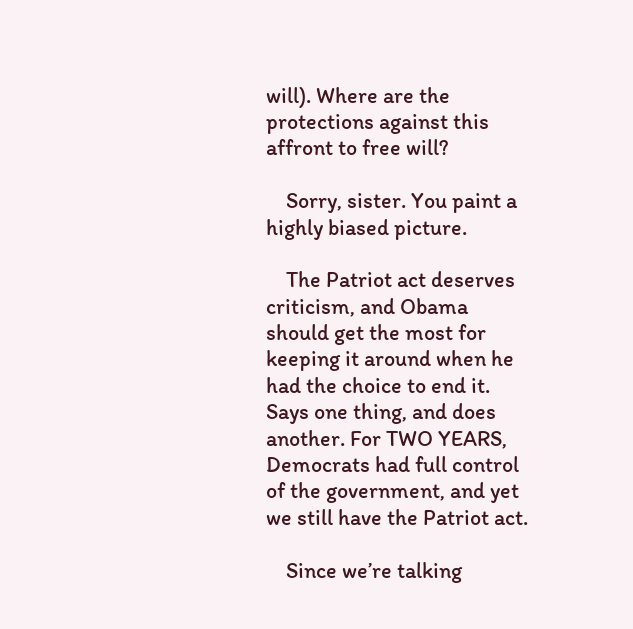will). Where are the protections against this affront to free will?

    Sorry, sister. You paint a highly biased picture.

    The Patriot act deserves criticism, and Obama should get the most for keeping it around when he had the choice to end it. Says one thing, and does another. For TWO YEARS, Democrats had full control of the government, and yet we still have the Patriot act.

    Since we’re talking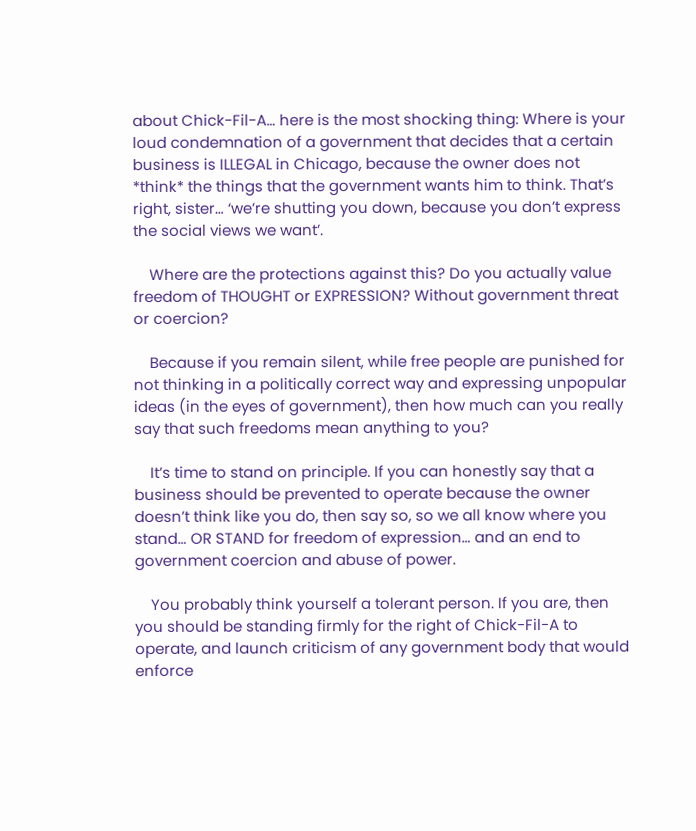about Chick-Fil-A… here is the most shocking thing: Where is your loud condemnation of a government that decides that a certain business is ILLEGAL in Chicago, because the owner does not *think* the things that the government wants him to think. That’s right, sister… ‘we’re shutting you down, because you don’t express the social views we want’.

    Where are the protections against this? Do you actually value freedom of THOUGHT or EXPRESSION? Without government threat or coercion?

    Because if you remain silent, while free people are punished for not thinking in a politically correct way and expressing unpopular ideas (in the eyes of government), then how much can you really say that such freedoms mean anything to you?

    It’s time to stand on principle. If you can honestly say that a business should be prevented to operate because the owner doesn’t think like you do, then say so, so we all know where you stand… OR STAND for freedom of expression… and an end to government coercion and abuse of power.

    You probably think yourself a tolerant person. If you are, then you should be standing firmly for the right of Chick-Fil-A to operate, and launch criticism of any government body that would enforce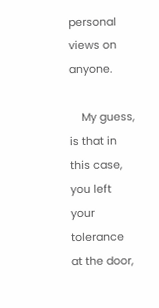personal views on anyone.

    My guess, is that in this case, you left your tolerance at the door,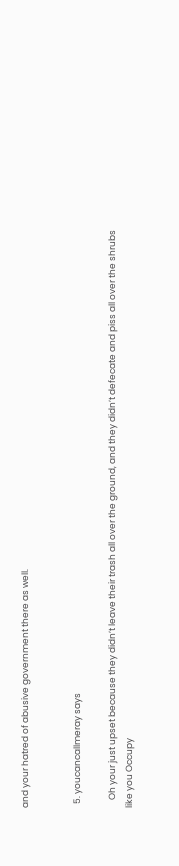and your hatred of abusive government there as well.


  5. youcancallmeray says

    Oh your just upset because they didn’t leave their trash all over the ground, and they didn’t defecate and piss all over the shrubs like you Occupy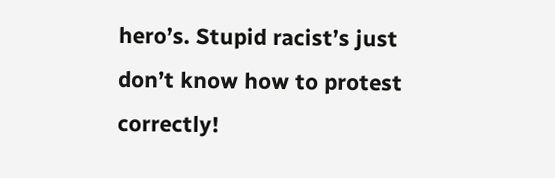hero’s. Stupid racist’s just don’t know how to protest correctly!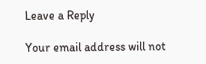Leave a Reply

Your email address will not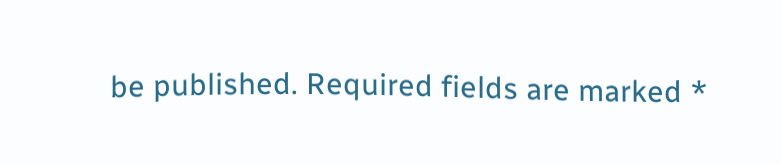be published. Required fields are marked *